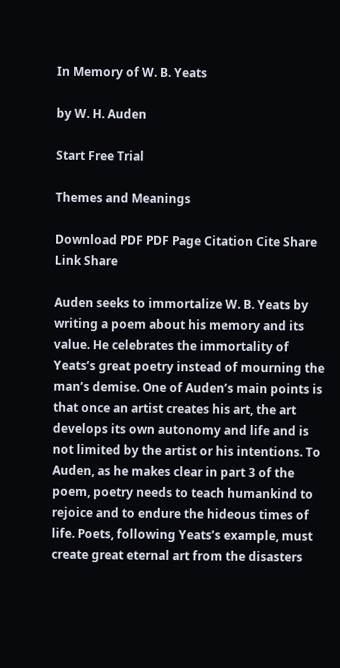In Memory of W. B. Yeats

by W. H. Auden

Start Free Trial

Themes and Meanings

Download PDF PDF Page Citation Cite Share Link Share

Auden seeks to immortalize W. B. Yeats by writing a poem about his memory and its value. He celebrates the immortality of Yeats’s great poetry instead of mourning the man’s demise. One of Auden’s main points is that once an artist creates his art, the art develops its own autonomy and life and is not limited by the artist or his intentions. To Auden, as he makes clear in part 3 of the poem, poetry needs to teach humankind to rejoice and to endure the hideous times of life. Poets, following Yeats’s example, must create great eternal art from the disasters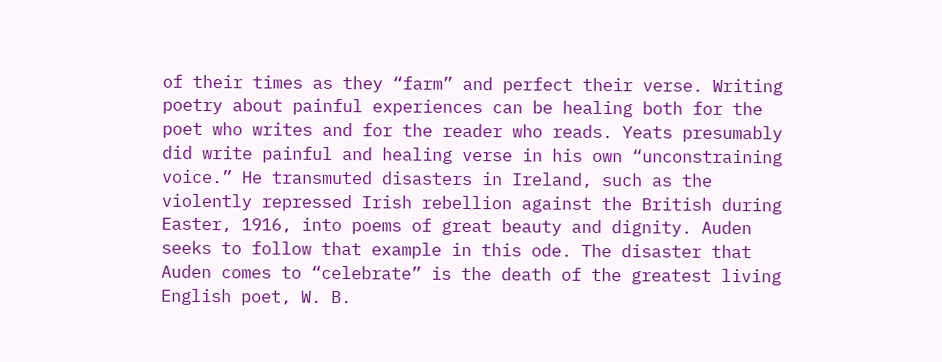of their times as they “farm” and perfect their verse. Writing poetry about painful experiences can be healing both for the poet who writes and for the reader who reads. Yeats presumably did write painful and healing verse in his own “unconstraining voice.” He transmuted disasters in Ireland, such as the violently repressed Irish rebellion against the British during Easter, 1916, into poems of great beauty and dignity. Auden seeks to follow that example in this ode. The disaster that Auden comes to “celebrate” is the death of the greatest living English poet, W. B.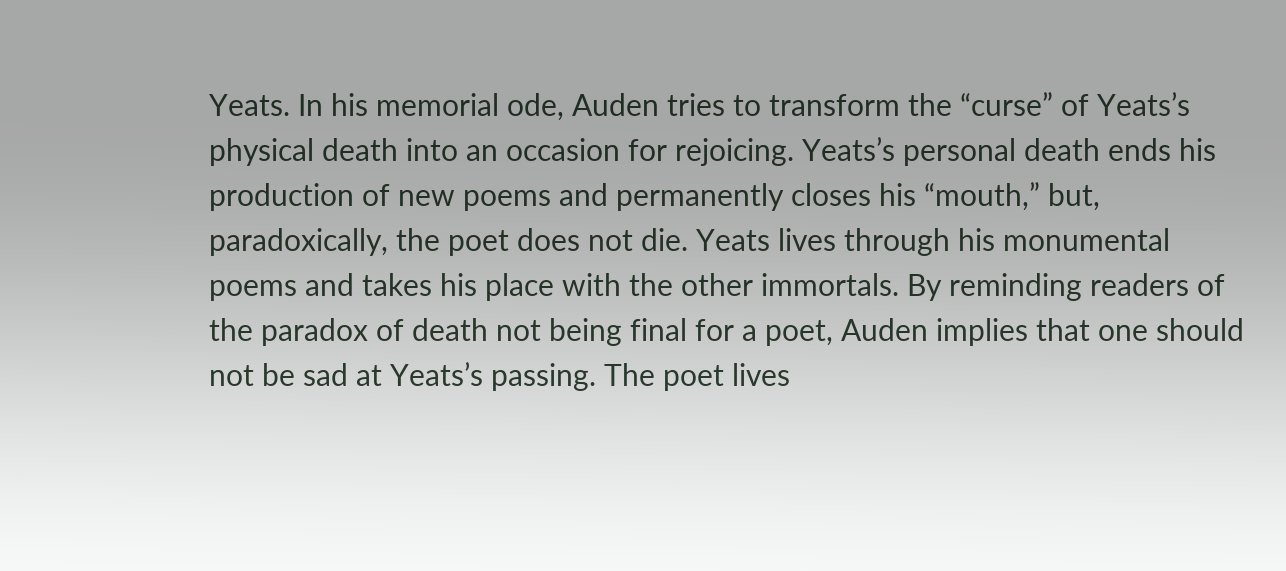Yeats. In his memorial ode, Auden tries to transform the “curse” of Yeats’s physical death into an occasion for rejoicing. Yeats’s personal death ends his production of new poems and permanently closes his “mouth,” but, paradoxically, the poet does not die. Yeats lives through his monumental poems and takes his place with the other immortals. By reminding readers of the paradox of death not being final for a poet, Auden implies that one should not be sad at Yeats’s passing. The poet lives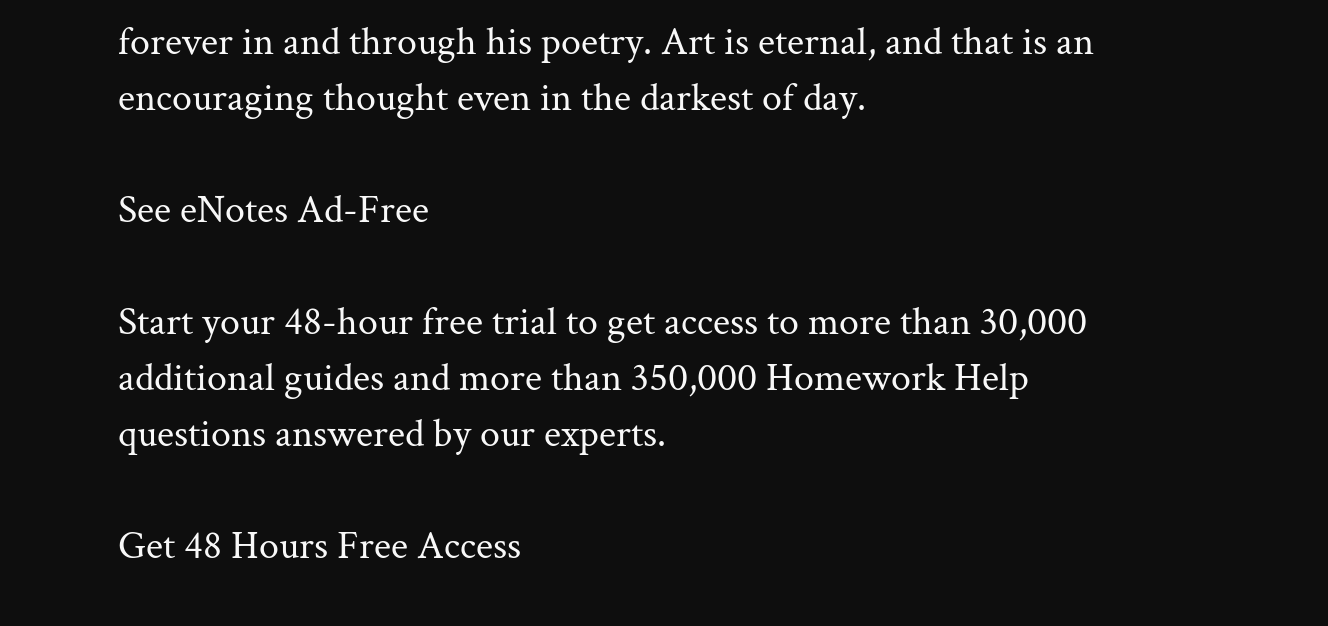forever in and through his poetry. Art is eternal, and that is an encouraging thought even in the darkest of day.

See eNotes Ad-Free

Start your 48-hour free trial to get access to more than 30,000 additional guides and more than 350,000 Homework Help questions answered by our experts.

Get 48 Hours Free Access